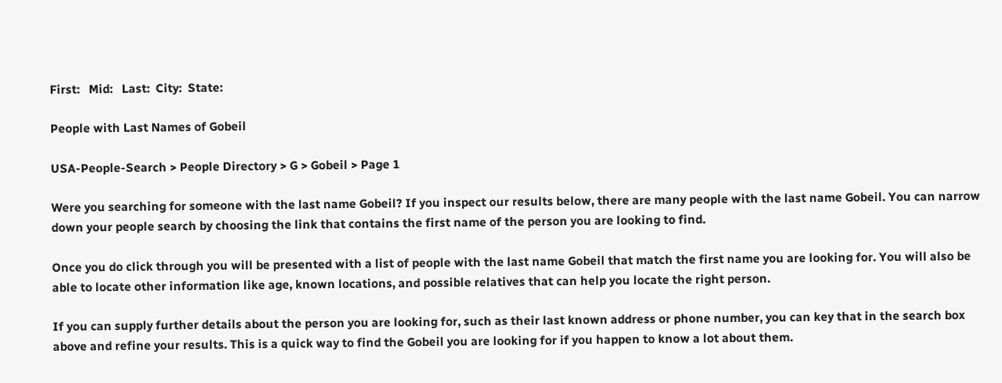First:   Mid:   Last:  City:  State:

People with Last Names of Gobeil

USA-People-Search > People Directory > G > Gobeil > Page 1

Were you searching for someone with the last name Gobeil? If you inspect our results below, there are many people with the last name Gobeil. You can narrow down your people search by choosing the link that contains the first name of the person you are looking to find.

Once you do click through you will be presented with a list of people with the last name Gobeil that match the first name you are looking for. You will also be able to locate other information like age, known locations, and possible relatives that can help you locate the right person.

If you can supply further details about the person you are looking for, such as their last known address or phone number, you can key that in the search box above and refine your results. This is a quick way to find the Gobeil you are looking for if you happen to know a lot about them.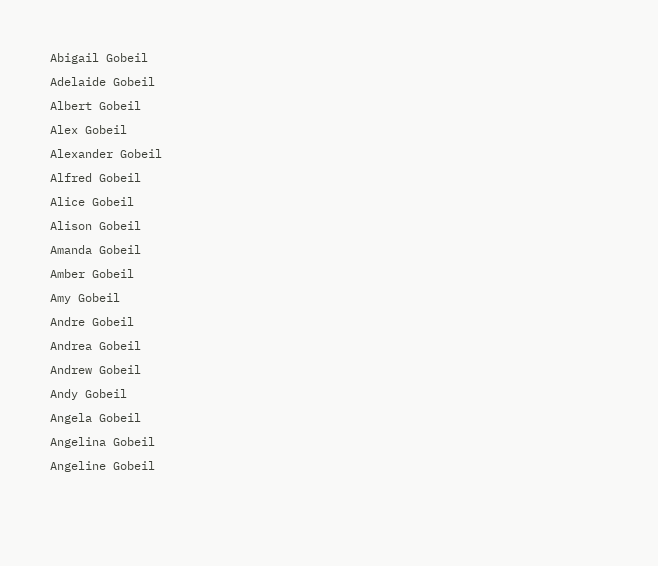Abigail Gobeil
Adelaide Gobeil
Albert Gobeil
Alex Gobeil
Alexander Gobeil
Alfred Gobeil
Alice Gobeil
Alison Gobeil
Amanda Gobeil
Amber Gobeil
Amy Gobeil
Andre Gobeil
Andrea Gobeil
Andrew Gobeil
Andy Gobeil
Angela Gobeil
Angelina Gobeil
Angeline Gobeil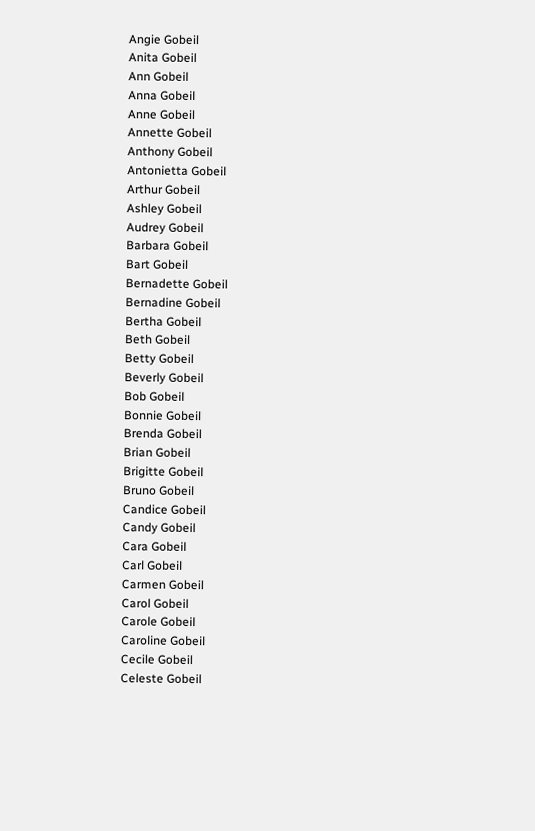Angie Gobeil
Anita Gobeil
Ann Gobeil
Anna Gobeil
Anne Gobeil
Annette Gobeil
Anthony Gobeil
Antonietta Gobeil
Arthur Gobeil
Ashley Gobeil
Audrey Gobeil
Barbara Gobeil
Bart Gobeil
Bernadette Gobeil
Bernadine Gobeil
Bertha Gobeil
Beth Gobeil
Betty Gobeil
Beverly Gobeil
Bob Gobeil
Bonnie Gobeil
Brenda Gobeil
Brian Gobeil
Brigitte Gobeil
Bruno Gobeil
Candice Gobeil
Candy Gobeil
Cara Gobeil
Carl Gobeil
Carmen Gobeil
Carol Gobeil
Carole Gobeil
Caroline Gobeil
Cecile Gobeil
Celeste Gobeil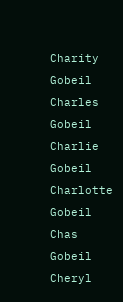Charity Gobeil
Charles Gobeil
Charlie Gobeil
Charlotte Gobeil
Chas Gobeil
Cheryl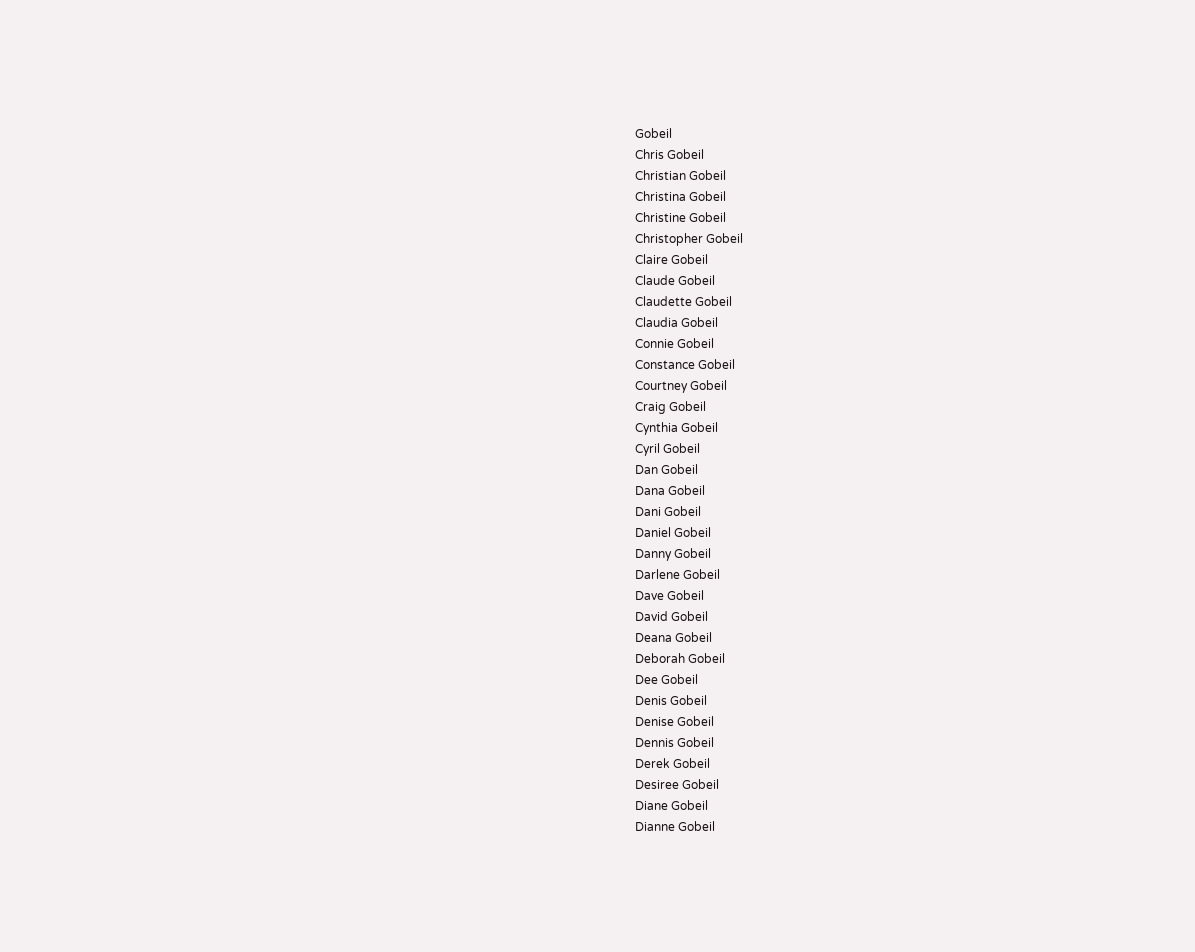Gobeil
Chris Gobeil
Christian Gobeil
Christina Gobeil
Christine Gobeil
Christopher Gobeil
Claire Gobeil
Claude Gobeil
Claudette Gobeil
Claudia Gobeil
Connie Gobeil
Constance Gobeil
Courtney Gobeil
Craig Gobeil
Cynthia Gobeil
Cyril Gobeil
Dan Gobeil
Dana Gobeil
Dani Gobeil
Daniel Gobeil
Danny Gobeil
Darlene Gobeil
Dave Gobeil
David Gobeil
Deana Gobeil
Deborah Gobeil
Dee Gobeil
Denis Gobeil
Denise Gobeil
Dennis Gobeil
Derek Gobeil
Desiree Gobeil
Diane Gobeil
Dianne Gobeil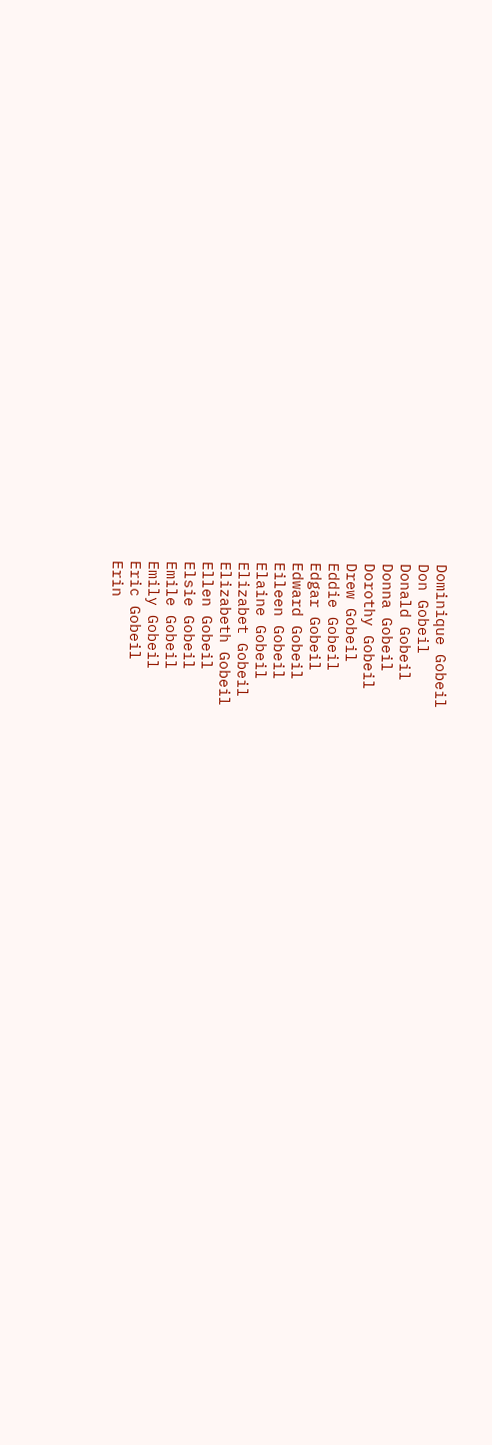Dominique Gobeil
Don Gobeil
Donald Gobeil
Donna Gobeil
Dorothy Gobeil
Drew Gobeil
Eddie Gobeil
Edgar Gobeil
Edward Gobeil
Eileen Gobeil
Elaine Gobeil
Elizabet Gobeil
Elizabeth Gobeil
Ellen Gobeil
Elsie Gobeil
Emile Gobeil
Emily Gobeil
Eric Gobeil
Erin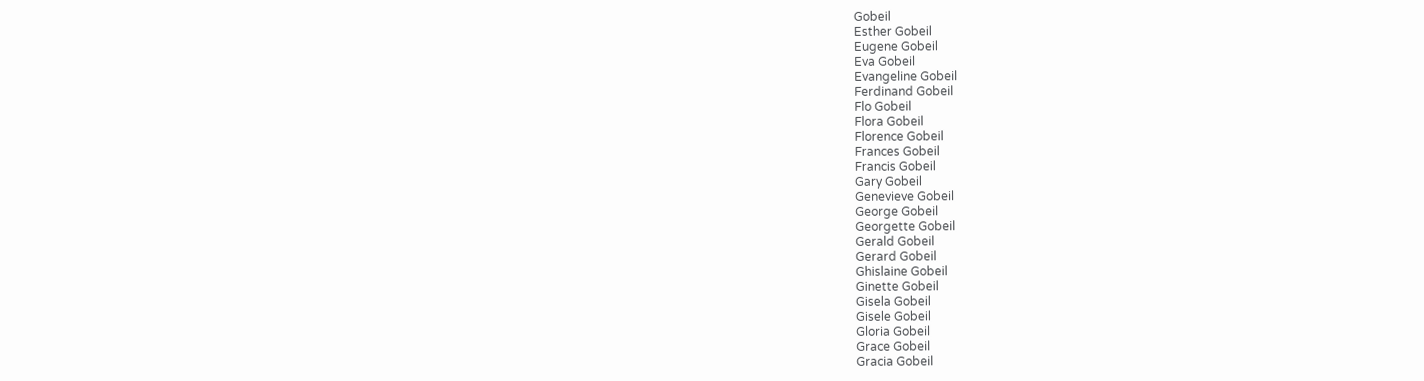Gobeil
Esther Gobeil
Eugene Gobeil
Eva Gobeil
Evangeline Gobeil
Ferdinand Gobeil
Flo Gobeil
Flora Gobeil
Florence Gobeil
Frances Gobeil
Francis Gobeil
Gary Gobeil
Genevieve Gobeil
George Gobeil
Georgette Gobeil
Gerald Gobeil
Gerard Gobeil
Ghislaine Gobeil
Ginette Gobeil
Gisela Gobeil
Gisele Gobeil
Gloria Gobeil
Grace Gobeil
Gracia Gobeil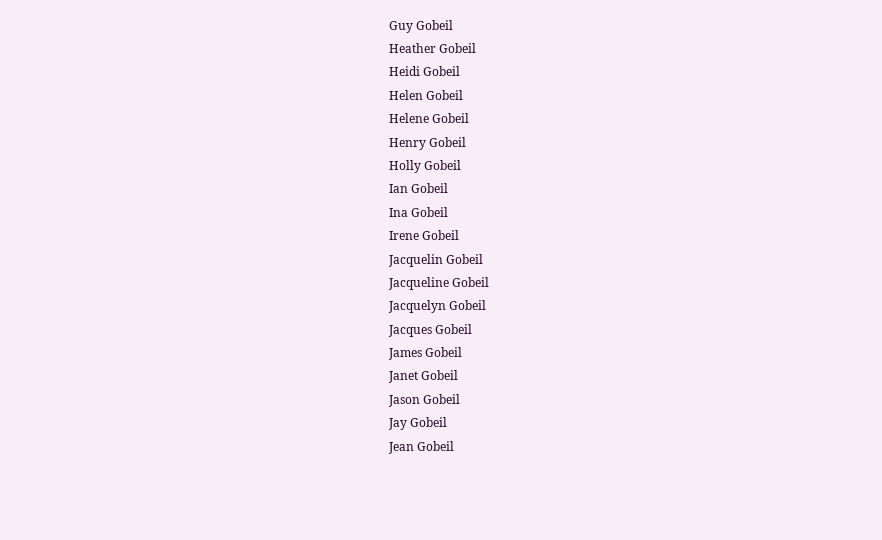Guy Gobeil
Heather Gobeil
Heidi Gobeil
Helen Gobeil
Helene Gobeil
Henry Gobeil
Holly Gobeil
Ian Gobeil
Ina Gobeil
Irene Gobeil
Jacquelin Gobeil
Jacqueline Gobeil
Jacquelyn Gobeil
Jacques Gobeil
James Gobeil
Janet Gobeil
Jason Gobeil
Jay Gobeil
Jean Gobeil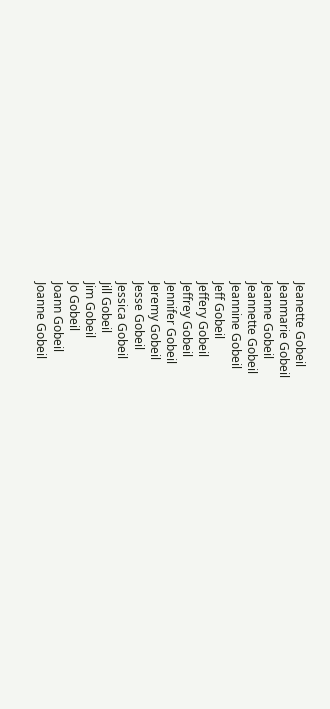Jeanette Gobeil
Jeanmarie Gobeil
Jeanne Gobeil
Jeannette Gobeil
Jeannine Gobeil
Jeff Gobeil
Jeffery Gobeil
Jeffrey Gobeil
Jennifer Gobeil
Jeremy Gobeil
Jesse Gobeil
Jessica Gobeil
Jill Gobeil
Jim Gobeil
Jo Gobeil
Joann Gobeil
Joanne Gobeil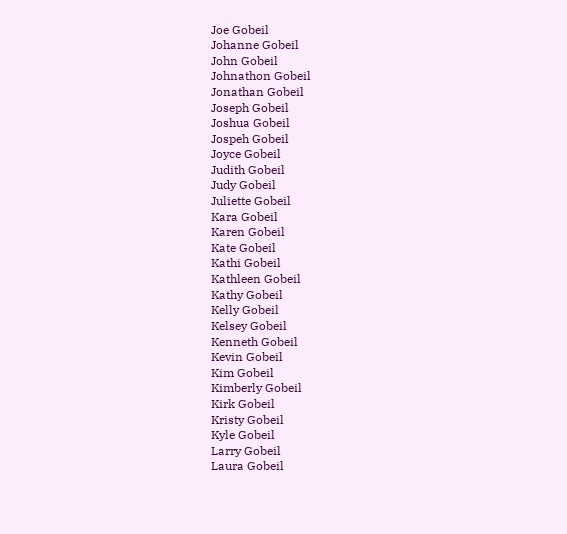Joe Gobeil
Johanne Gobeil
John Gobeil
Johnathon Gobeil
Jonathan Gobeil
Joseph Gobeil
Joshua Gobeil
Jospeh Gobeil
Joyce Gobeil
Judith Gobeil
Judy Gobeil
Juliette Gobeil
Kara Gobeil
Karen Gobeil
Kate Gobeil
Kathi Gobeil
Kathleen Gobeil
Kathy Gobeil
Kelly Gobeil
Kelsey Gobeil
Kenneth Gobeil
Kevin Gobeil
Kim Gobeil
Kimberly Gobeil
Kirk Gobeil
Kristy Gobeil
Kyle Gobeil
Larry Gobeil
Laura Gobeil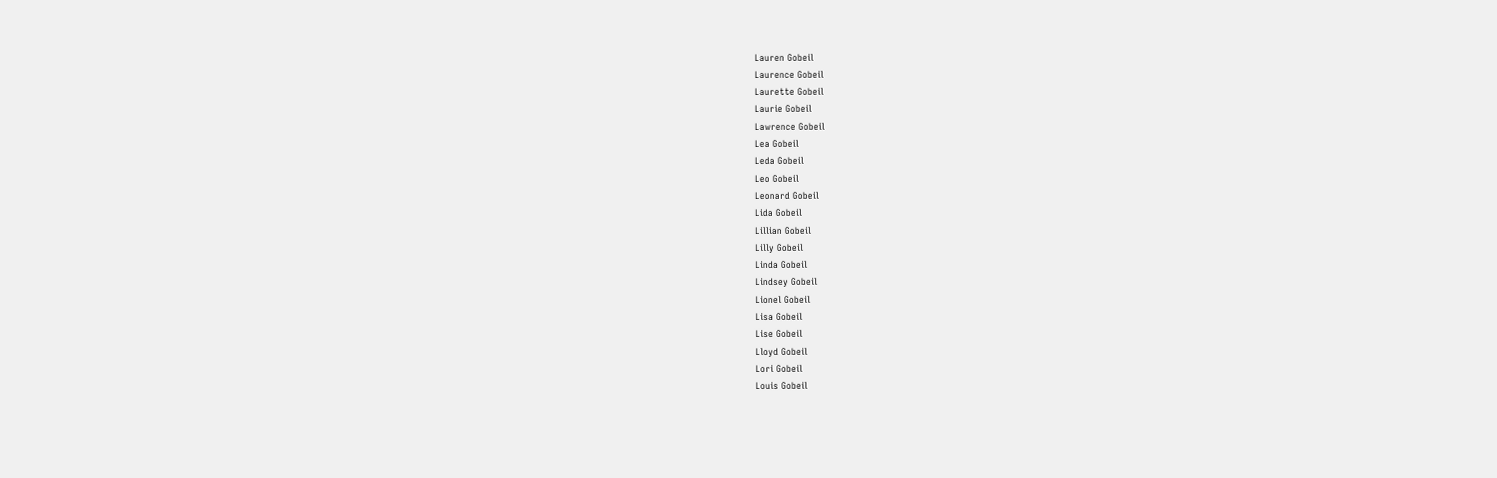Lauren Gobeil
Laurence Gobeil
Laurette Gobeil
Laurie Gobeil
Lawrence Gobeil
Lea Gobeil
Leda Gobeil
Leo Gobeil
Leonard Gobeil
Lida Gobeil
Lillian Gobeil
Lilly Gobeil
Linda Gobeil
Lindsey Gobeil
Lionel Gobeil
Lisa Gobeil
Lise Gobeil
Lloyd Gobeil
Lori Gobeil
Louis Gobeil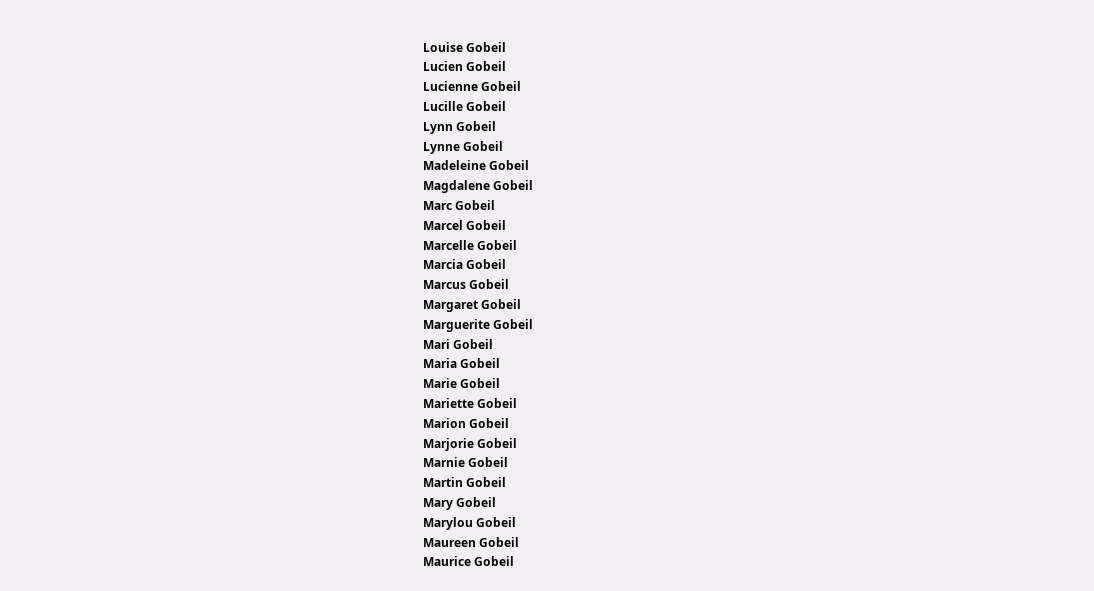Louise Gobeil
Lucien Gobeil
Lucienne Gobeil
Lucille Gobeil
Lynn Gobeil
Lynne Gobeil
Madeleine Gobeil
Magdalene Gobeil
Marc Gobeil
Marcel Gobeil
Marcelle Gobeil
Marcia Gobeil
Marcus Gobeil
Margaret Gobeil
Marguerite Gobeil
Mari Gobeil
Maria Gobeil
Marie Gobeil
Mariette Gobeil
Marion Gobeil
Marjorie Gobeil
Marnie Gobeil
Martin Gobeil
Mary Gobeil
Marylou Gobeil
Maureen Gobeil
Maurice Gobeil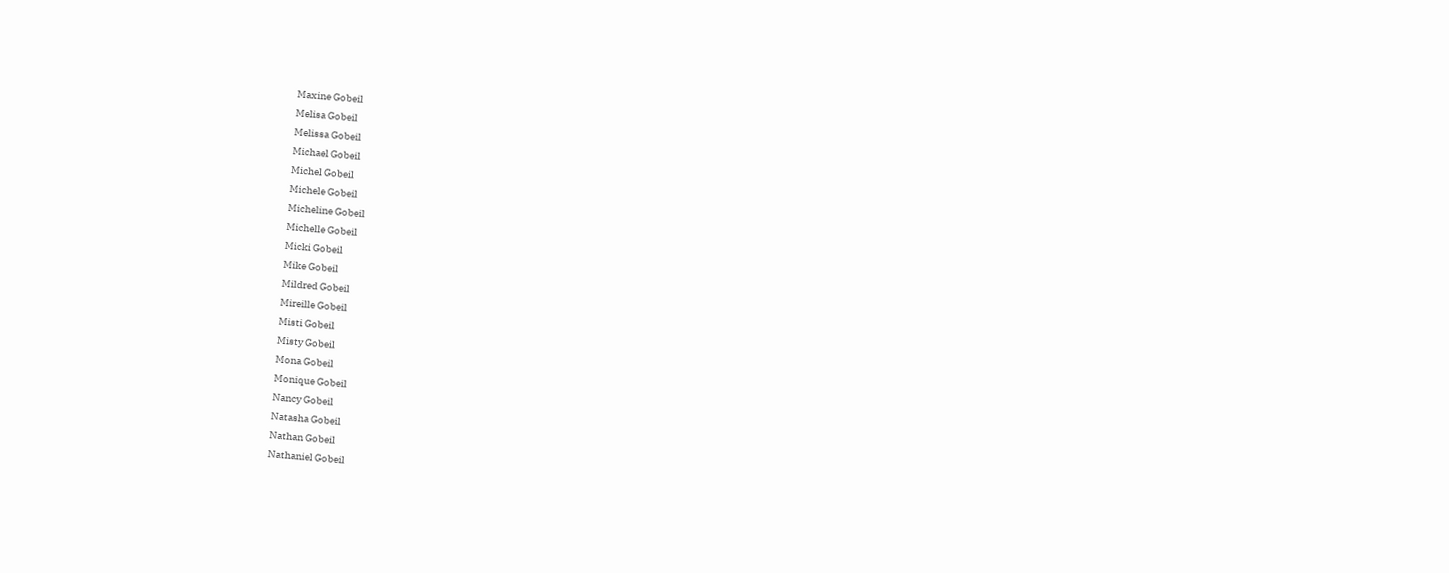Maxine Gobeil
Melisa Gobeil
Melissa Gobeil
Michael Gobeil
Michel Gobeil
Michele Gobeil
Micheline Gobeil
Michelle Gobeil
Micki Gobeil
Mike Gobeil
Mildred Gobeil
Mireille Gobeil
Misti Gobeil
Misty Gobeil
Mona Gobeil
Monique Gobeil
Nancy Gobeil
Natasha Gobeil
Nathan Gobeil
Nathaniel Gobeil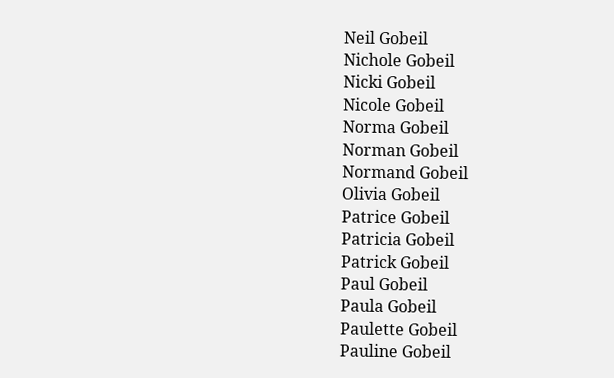Neil Gobeil
Nichole Gobeil
Nicki Gobeil
Nicole Gobeil
Norma Gobeil
Norman Gobeil
Normand Gobeil
Olivia Gobeil
Patrice Gobeil
Patricia Gobeil
Patrick Gobeil
Paul Gobeil
Paula Gobeil
Paulette Gobeil
Pauline Gobeil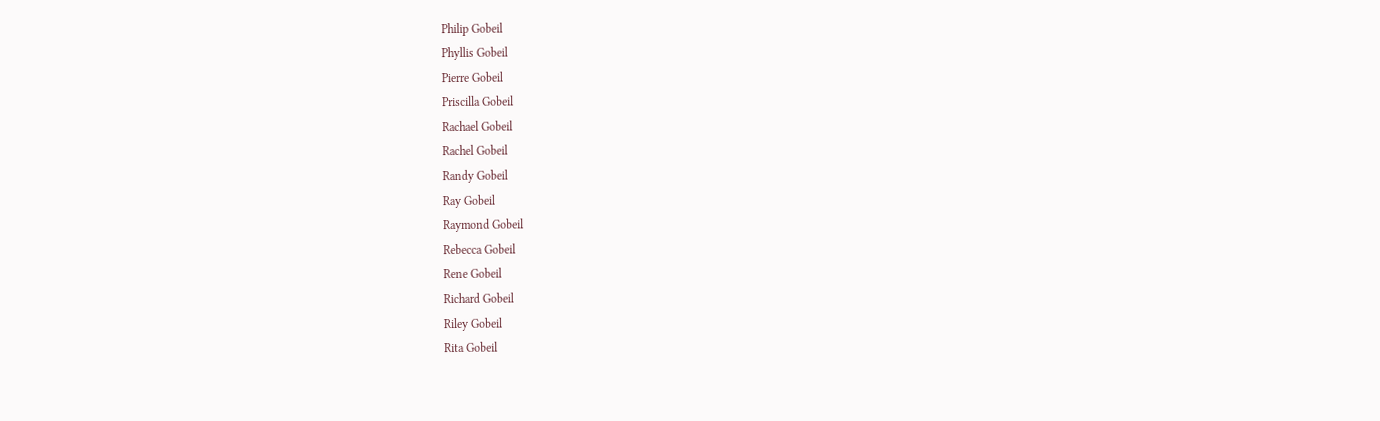Philip Gobeil
Phyllis Gobeil
Pierre Gobeil
Priscilla Gobeil
Rachael Gobeil
Rachel Gobeil
Randy Gobeil
Ray Gobeil
Raymond Gobeil
Rebecca Gobeil
Rene Gobeil
Richard Gobeil
Riley Gobeil
Rita Gobeil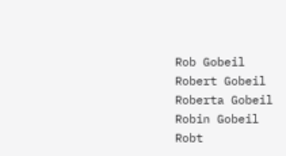Rob Gobeil
Robert Gobeil
Roberta Gobeil
Robin Gobeil
Robt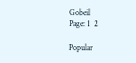Gobeil
Page: 1  2

Popular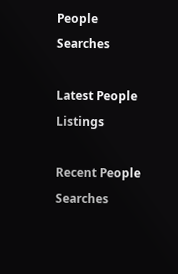People Searches

Latest People Listings

Recent People Searches